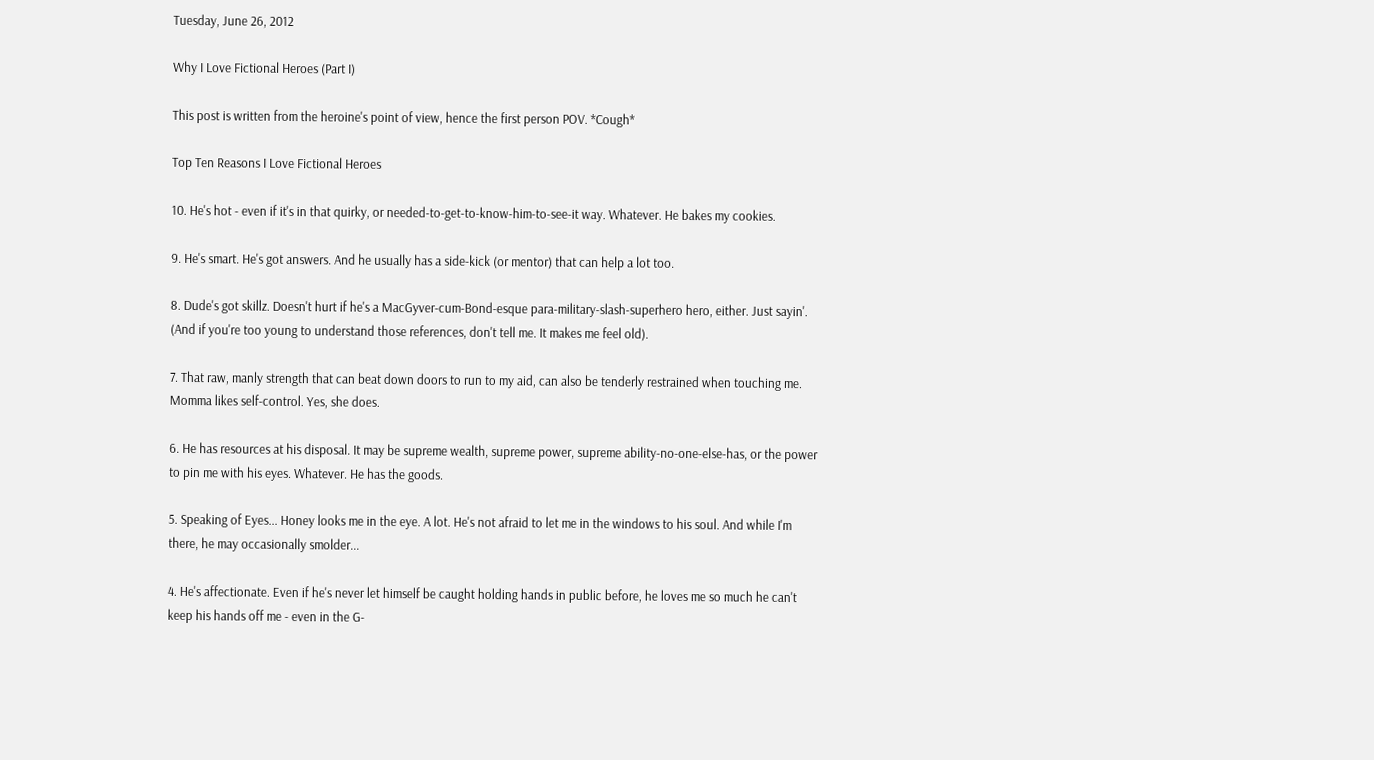Tuesday, June 26, 2012

Why I Love Fictional Heroes (Part I)

This post is written from the heroine's point of view, hence the first person POV. *Cough*

Top Ten Reasons I Love Fictional Heroes

10. He's hot - even if it's in that quirky, or needed-to-get-to-know-him-to-see-it way. Whatever. He bakes my cookies.

9. He's smart. He's got answers. And he usually has a side-kick (or mentor) that can help a lot too.

8. Dude's got skillz. Doesn't hurt if he's a MacGyver-cum-Bond-esque para-military-slash-superhero hero, either. Just sayin'. (And if you're too young to understand those references, don't tell me. It makes me feel old).

7. That raw, manly strength that can beat down doors to run to my aid, can also be tenderly restrained when touching me. Momma likes self-control. Yes, she does.

6. He has resources at his disposal. It may be supreme wealth, supreme power, supreme ability-no-one-else-has, or the power to pin me with his eyes. Whatever. He has the goods.

5. Speaking of Eyes... Honey looks me in the eye. A lot. He's not afraid to let me in the windows to his soul. And while I'm there, he may occasionally smolder...

4. He's affectionate. Even if he's never let himself be caught holding hands in public before, he loves me so much he can't keep his hands off me - even in the G-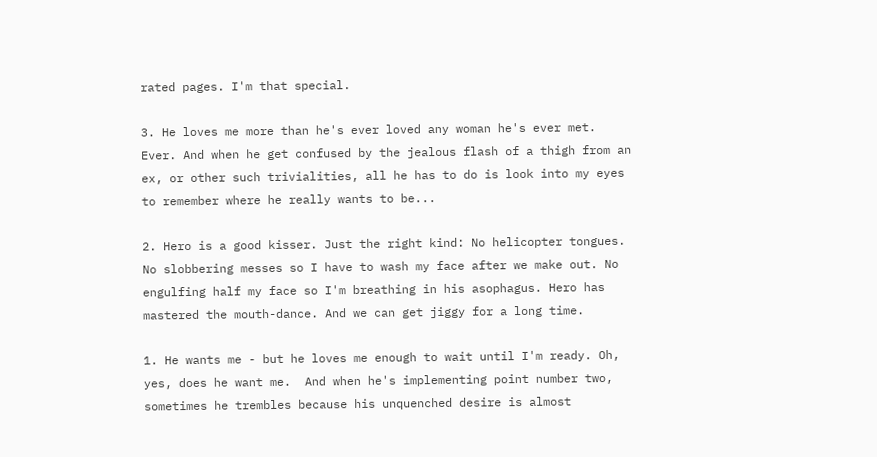rated pages. I'm that special.

3. He loves me more than he's ever loved any woman he's ever met. Ever. And when he get confused by the jealous flash of a thigh from an ex, or other such trivialities, all he has to do is look into my eyes to remember where he really wants to be...

2. Hero is a good kisser. Just the right kind: No helicopter tongues. No slobbering messes so I have to wash my face after we make out. No engulfing half my face so I'm breathing in his asophagus. Hero has mastered the mouth-dance. And we can get jiggy for a long time.

1. He wants me - but he loves me enough to wait until I'm ready. Oh, yes, does he want me.  And when he's implementing point number two, sometimes he trembles because his unquenched desire is almost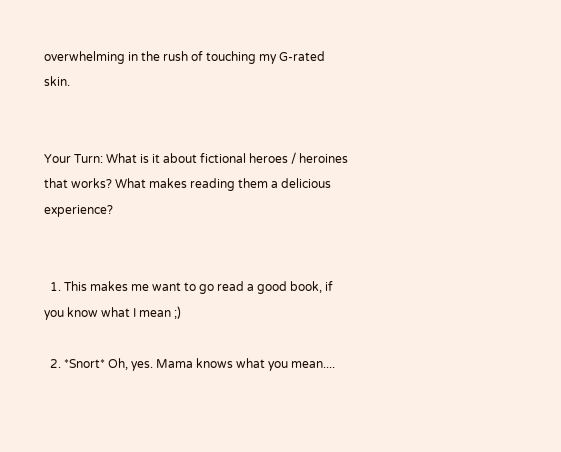overwhelming in the rush of touching my G-rated skin.


Your Turn: What is it about fictional heroes / heroines that works? What makes reading them a delicious experience?


  1. This makes me want to go read a good book, if you know what I mean ;)

  2. *Snort* Oh, yes. Mama knows what you mean....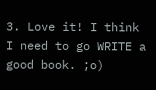3. Love it! I think I need to go WRITE a good book. ;o)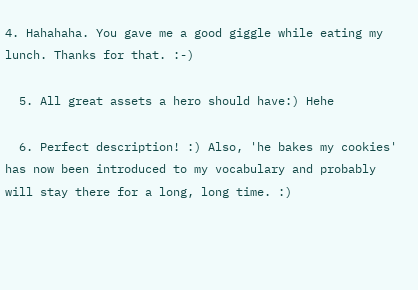4. Hahahaha. You gave me a good giggle while eating my lunch. Thanks for that. :-)

  5. All great assets a hero should have:) Hehe

  6. Perfect description! :) Also, 'he bakes my cookies' has now been introduced to my vocabulary and probably will stay there for a long, long time. :)